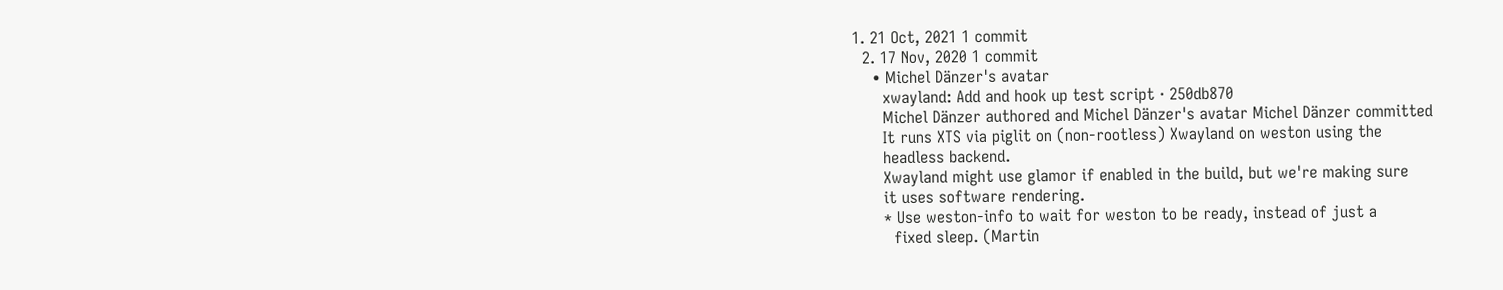1. 21 Oct, 2021 1 commit
  2. 17 Nov, 2020 1 commit
    • Michel Dänzer's avatar
      xwayland: Add and hook up test script · 250db870
      Michel Dänzer authored and Michel Dänzer's avatar Michel Dänzer committed
      It runs XTS via piglit on (non-rootless) Xwayland on weston using the
      headless backend.
      Xwayland might use glamor if enabled in the build, but we're making sure
      it uses software rendering.
      * Use weston-info to wait for weston to be ready, instead of just a
        fixed sleep. (Martin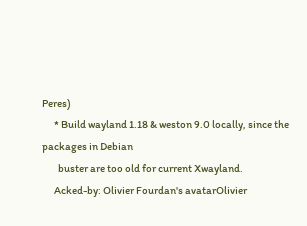Peres)
      * Build wayland 1.18 & weston 9.0 locally, since the packages in Debian
        buster are too old for current Xwayland.
      Acked-by: Olivier Fourdan's avatarOlivier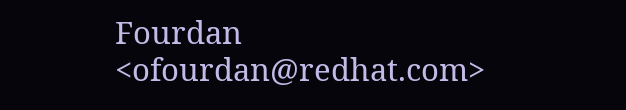Fourdan <ofourdan@redhat.com>